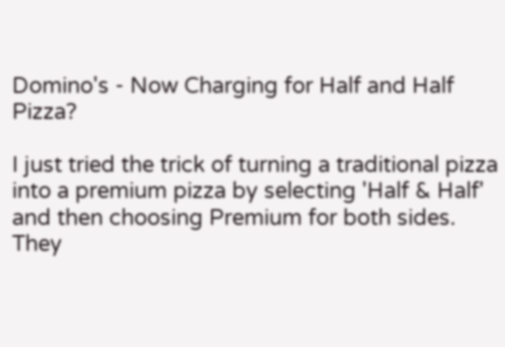Domino's - Now Charging for Half and Half Pizza?

I just tried the trick of turning a traditional pizza into a premium pizza by selecting 'Half & Half' and then choosing Premium for both sides. They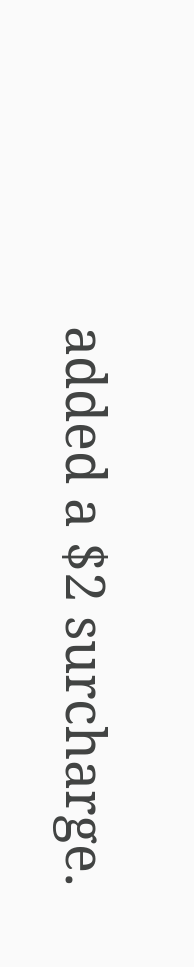added a $2 surcharge.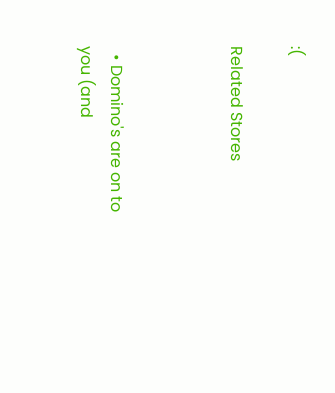:(

Related Stores



  • Domino's are on to you (and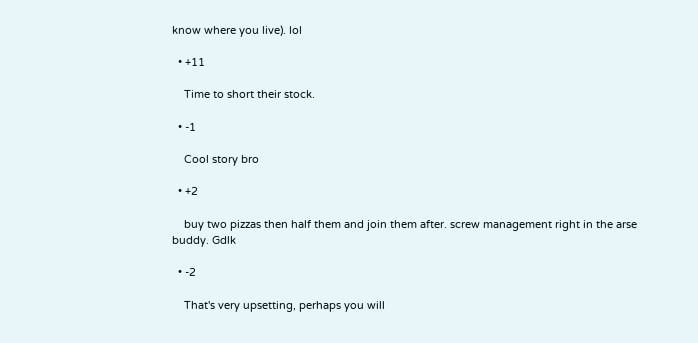know where you live). lol

  • +11

    Time to short their stock.

  • -1

    Cool story bro

  • +2

    buy two pizzas then half them and join them after. screw management right in the arse buddy. Gdlk

  • -2

    That's very upsetting, perhaps you will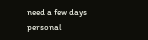need a few days personal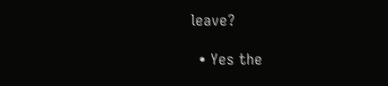leave?

  • Yes the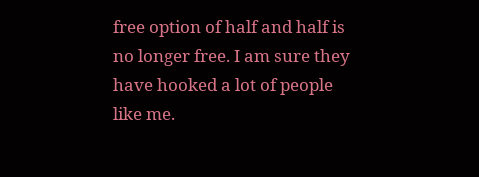free option of half and half is no longer free. I am sure they have hooked a lot of people like me.